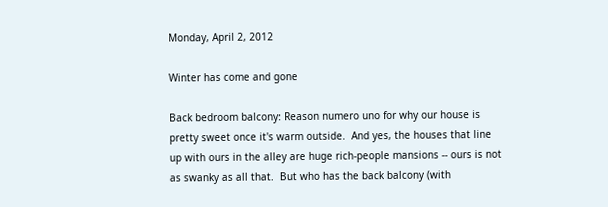Monday, April 2, 2012

Winter has come and gone

Back bedroom balcony: Reason numero uno for why our house is pretty sweet once it's warm outside.  And yes, the houses that line up with ours in the alley are huge rich-people mansions -- ours is not as swanky as all that.  But who has the back balcony (with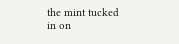the mint tucked in on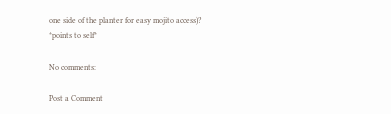one side of the planter for easy mojito access)?  *points to self*

No comments:

Post a Comment